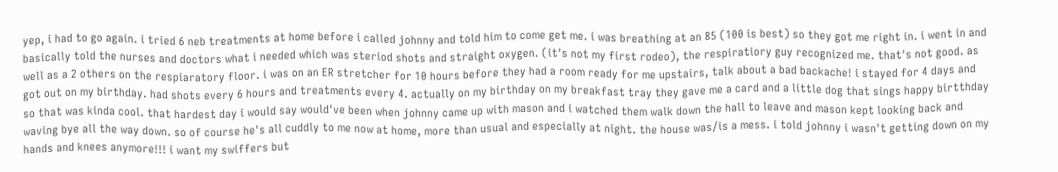yep, i had to go again. i tried 6 neb treatments at home before i called johnny and told him to come get me. i was breathing at an 85 (100 is best) so they got me right in. i went in and basically told the nurses and doctors what i needed which was steriod shots and straight oxygen. (it's not my first rodeo), the respiratiory guy recognized me. that's not good. as well as a 2 others on the respiaratory floor. i was on an ER stretcher for 10 hours before they had a room ready for me upstairs, talk about a bad backache! i stayed for 4 days and got out on my birthday. had shots every 6 hours and treatments every 4. actually on my birthday on my breakfast tray they gave me a card and a little dog that sings happy birtthday so that was kinda cool. that hardest day i would say would've been when johnny came up with mason and i watched them walk down the hall to leave and mason kept looking back and waving bye all the way down. so of course he's all cuddly to me now at home, more than usual and especially at night. the house was/is a mess. i told johnny i wasn't getting down on my hands and knees anymore!!! i want my swiffers but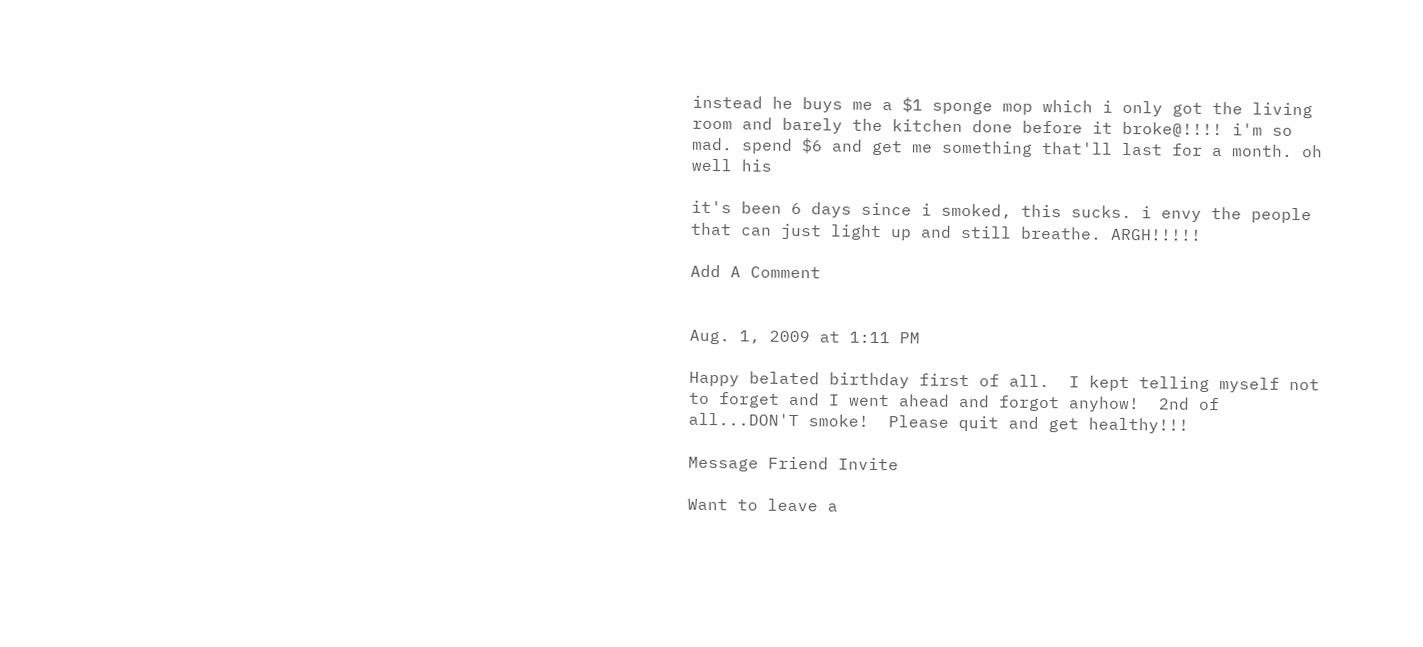instead he buys me a $1 sponge mop which i only got the living room and barely the kitchen done before it broke@!!!! i'm so mad. spend $6 and get me something that'll last for a month. oh well his

it's been 6 days since i smoked, this sucks. i envy the people that can just light up and still breathe. ARGH!!!!!

Add A Comment


Aug. 1, 2009 at 1:11 PM

Happy belated birthday first of all.  I kept telling myself not to forget and I went ahead and forgot anyhow!  2nd of all...DON'T smoke!  Please quit and get healthy!!!

Message Friend Invite

Want to leave a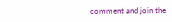comment and join the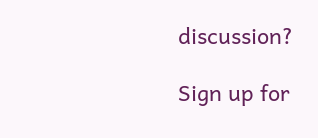discussion?

Sign up for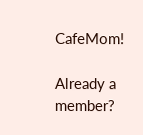CafeMom!

Already a member?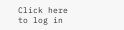Click here to log in